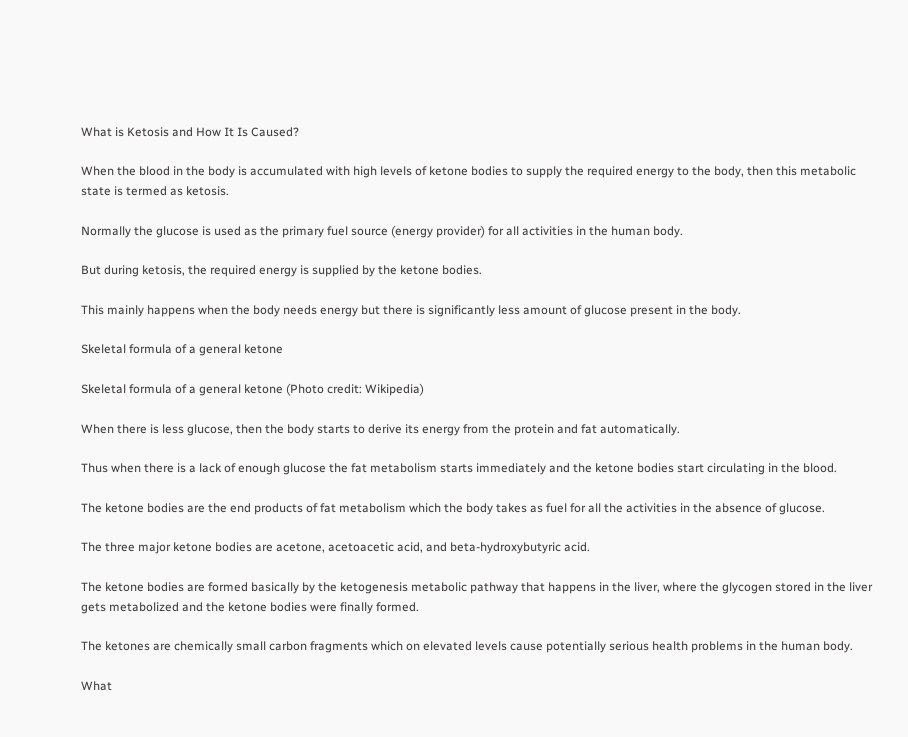What is Ketosis and How It Is Caused?

When the blood in the body is accumulated with high levels of ketone bodies to supply the required energy to the body, then this metabolic state is termed as ketosis.

Normally the glucose is used as the primary fuel source (energy provider) for all activities in the human body.

But during ketosis, the required energy is supplied by the ketone bodies.

This mainly happens when the body needs energy but there is significantly less amount of glucose present in the body.

Skeletal formula of a general ketone

Skeletal formula of a general ketone (Photo credit: Wikipedia)

When there is less glucose, then the body starts to derive its energy from the protein and fat automatically.

Thus when there is a lack of enough glucose the fat metabolism starts immediately and the ketone bodies start circulating in the blood.

The ketone bodies are the end products of fat metabolism which the body takes as fuel for all the activities in the absence of glucose.

The three major ketone bodies are acetone, acetoacetic acid, and beta-hydroxybutyric acid.

The ketone bodies are formed basically by the ketogenesis metabolic pathway that happens in the liver, where the glycogen stored in the liver gets metabolized and the ketone bodies were finally formed.

The ketones are chemically small carbon fragments which on elevated levels cause potentially serious health problems in the human body.

What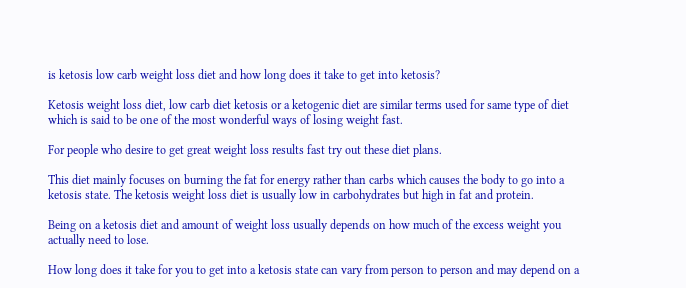is ketosis low carb weight loss diet and how long does it take to get into ketosis?

Ketosis weight loss diet, low carb diet ketosis or a ketogenic diet are similar terms used for same type of diet which is said to be one of the most wonderful ways of losing weight fast.

For people who desire to get great weight loss results fast try out these diet plans.

This diet mainly focuses on burning the fat for energy rather than carbs which causes the body to go into a ketosis state. The ketosis weight loss diet is usually low in carbohydrates but high in fat and protein.

Being on a ketosis diet and amount of weight loss usually depends on how much of the excess weight you actually need to lose.

How long does it take for you to get into a ketosis state can vary from person to person and may depend on a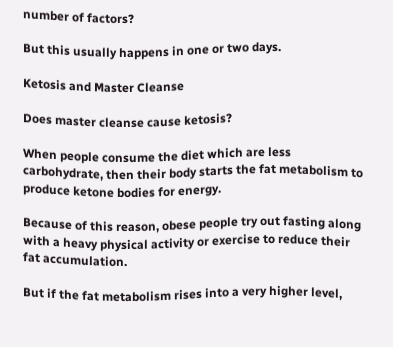number of factors?

But this usually happens in one or two days.

Ketosis and Master Cleanse

Does master cleanse cause ketosis?

When people consume the diet which are less carbohydrate, then their body starts the fat metabolism to produce ketone bodies for energy.

Because of this reason, obese people try out fasting along with a heavy physical activity or exercise to reduce their fat accumulation.

But if the fat metabolism rises into a very higher level,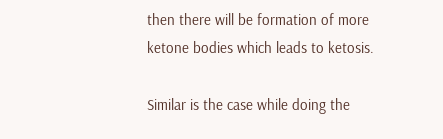then there will be formation of more ketone bodies which leads to ketosis.

Similar is the case while doing the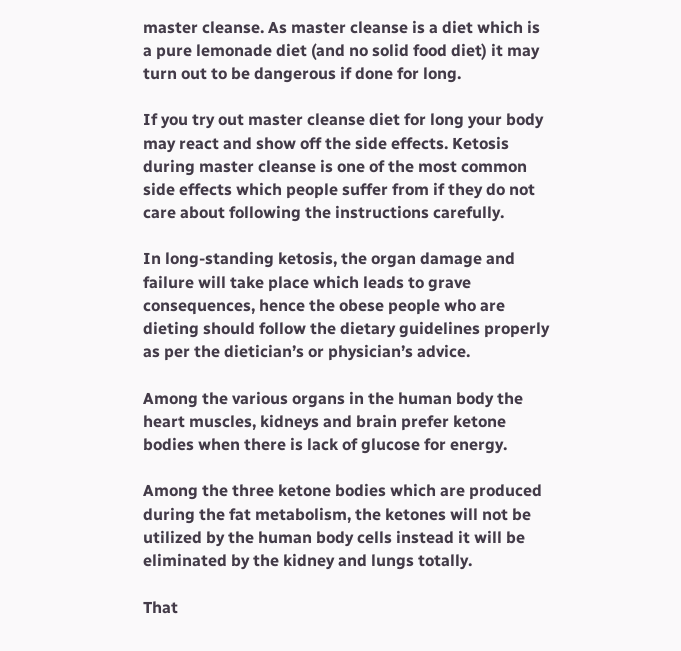master cleanse. As master cleanse is a diet which is a pure lemonade diet (and no solid food diet) it may turn out to be dangerous if done for long.

If you try out master cleanse diet for long your body may react and show off the side effects. Ketosis during master cleanse is one of the most common side effects which people suffer from if they do not care about following the instructions carefully.

In long-standing ketosis, the organ damage and failure will take place which leads to grave consequences, hence the obese people who are dieting should follow the dietary guidelines properly as per the dietician’s or physician’s advice.

Among the various organs in the human body the heart muscles, kidneys and brain prefer ketone bodies when there is lack of glucose for energy.

Among the three ketone bodies which are produced during the fat metabolism, the ketones will not be utilized by the human body cells instead it will be eliminated by the kidney and lungs totally.

That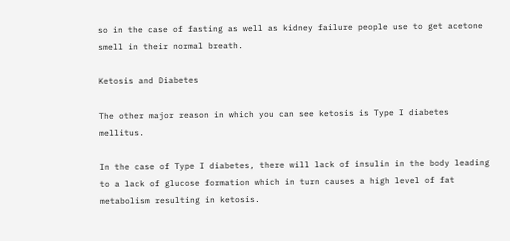so in the case of fasting as well as kidney failure people use to get acetone smell in their normal breath.

Ketosis and Diabetes

The other major reason in which you can see ketosis is Type I diabetes mellitus.

In the case of Type I diabetes, there will lack of insulin in the body leading to a lack of glucose formation which in turn causes a high level of fat metabolism resulting in ketosis.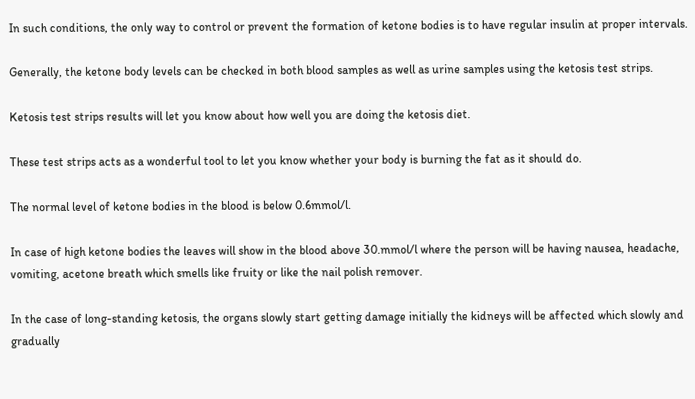In such conditions, the only way to control or prevent the formation of ketone bodies is to have regular insulin at proper intervals.

Generally, the ketone body levels can be checked in both blood samples as well as urine samples using the ketosis test strips.

Ketosis test strips results will let you know about how well you are doing the ketosis diet.

These test strips acts as a wonderful tool to let you know whether your body is burning the fat as it should do.

The normal level of ketone bodies in the blood is below 0.6mmol/l.

In case of high ketone bodies the leaves will show in the blood above 30.mmol/l where the person will be having nausea, headache, vomiting, acetone breath which smells like fruity or like the nail polish remover.

In the case of long-standing ketosis, the organs slowly start getting damage initially the kidneys will be affected which slowly and gradually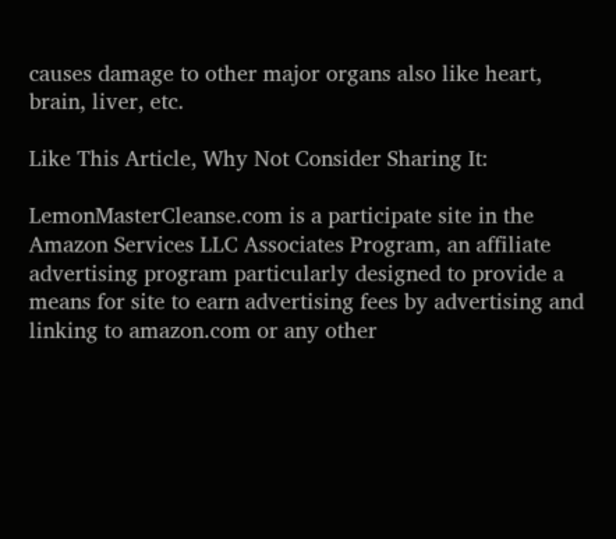causes damage to other major organs also like heart, brain, liver, etc.

Like This Article, Why Not Consider Sharing It:

LemonMasterCleanse.com is a participate site in the Amazon Services LLC Associates Program, an affiliate advertising program particularly designed to provide a means for site to earn advertising fees by advertising and linking to amazon.com or any other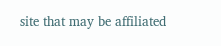site that may be affiliated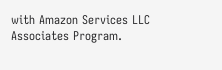with Amazon Services LLC Associates Program.